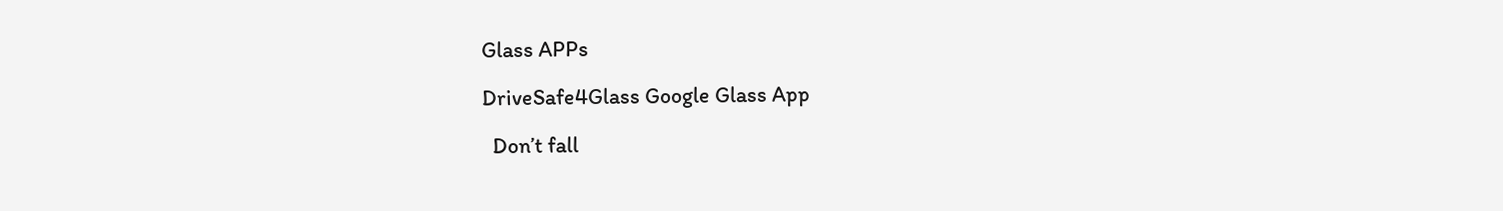Glass APPs

DriveSafe4Glass Google Glass App

  Don’t fall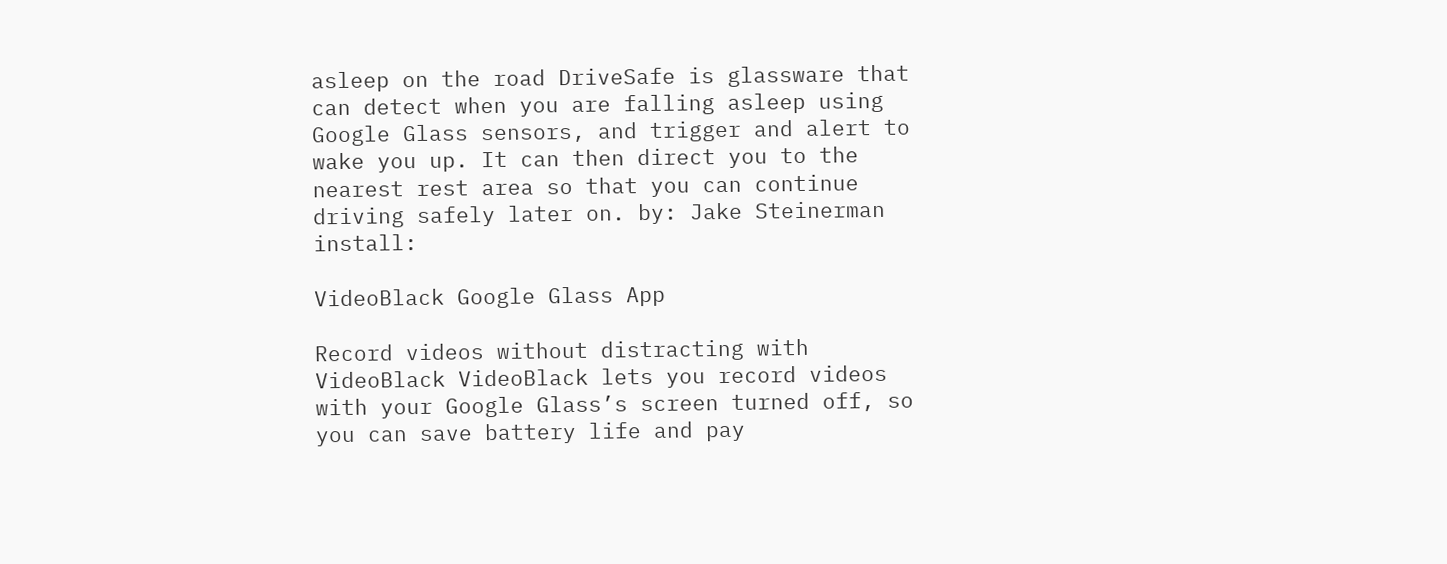asleep on the road DriveSafe is glassware that can detect when you are falling asleep using Google Glass sensors, and trigger and alert to wake you up. It can then direct you to the nearest rest area so that you can continue driving safely later on. by: Jake Steinerman install:

VideoBlack Google Glass App

Record videos without distracting with VideoBlack VideoBlack lets you record videos with your Google Glass’s screen turned off, so you can save battery life and pay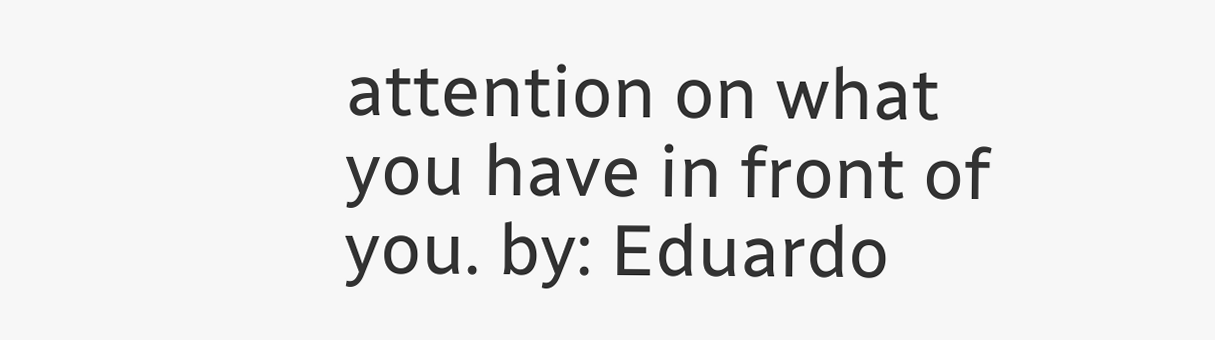attention on what you have in front of you. by: Eduardo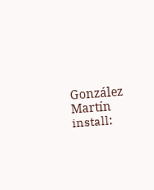González Martín install: